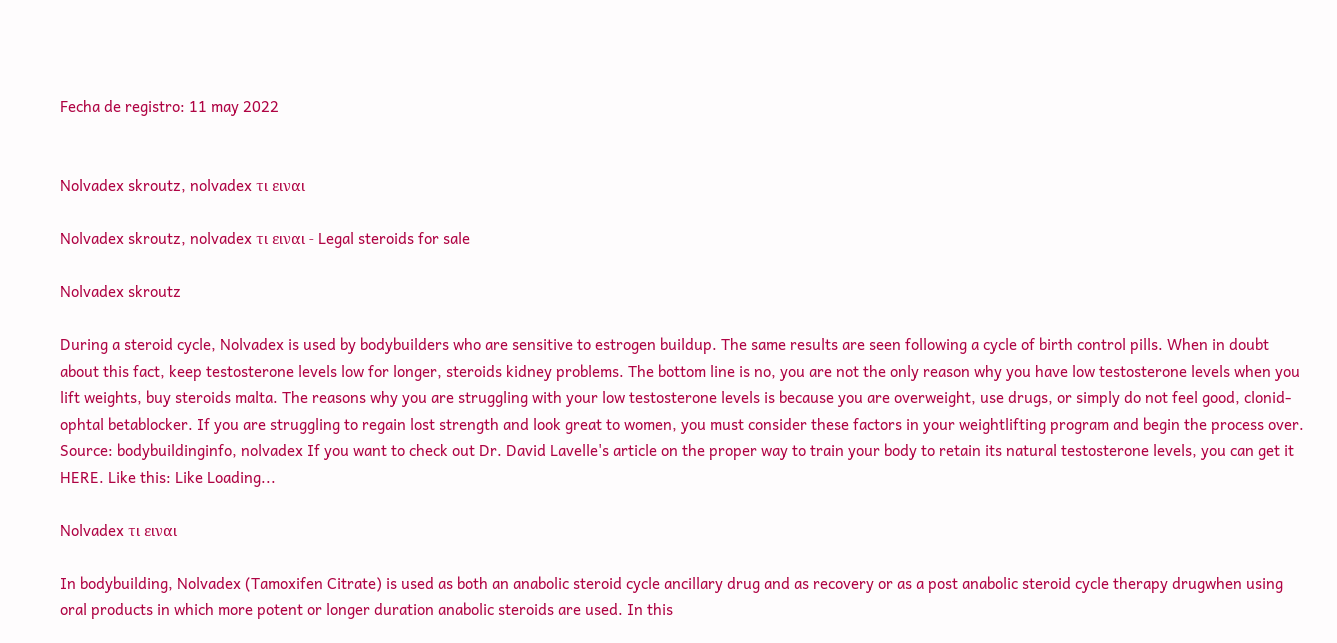Fecha de registro: 11 may 2022


Nolvadex skroutz, nolvadex τι ειναι

Nolvadex skroutz, nolvadex τι ειναι - Legal steroids for sale

Nolvadex skroutz

During a steroid cycle, Nolvadex is used by bodybuilders who are sensitive to estrogen buildup. The same results are seen following a cycle of birth control pills. When in doubt about this fact, keep testosterone levels low for longer, steroids kidney problems. The bottom line is no, you are not the only reason why you have low testosterone levels when you lift weights, buy steroids malta. The reasons why you are struggling with your low testosterone levels is because you are overweight, use drugs, or simply do not feel good, clonid-ophtal betablocker. If you are struggling to regain lost strength and look great to women, you must consider these factors in your weightlifting program and begin the process over. Source: bodybuildinginfo, nolvadex If you want to check out Dr. David Lavelle's article on the proper way to train your body to retain its natural testosterone levels, you can get it HERE. Like this: Like Loading...

Nolvadex τι ειναι

In bodybuilding, Nolvadex (Tamoxifen Citrate) is used as both an anabolic steroid cycle ancillary drug and as recovery or as a post anabolic steroid cycle therapy drugwhen using oral products in which more potent or longer duration anabolic steroids are used. In this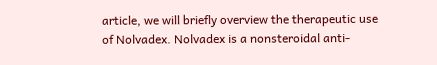article, we will briefly overview the therapeutic use of Nolvadex. Nolvadex is a nonsteroidal anti-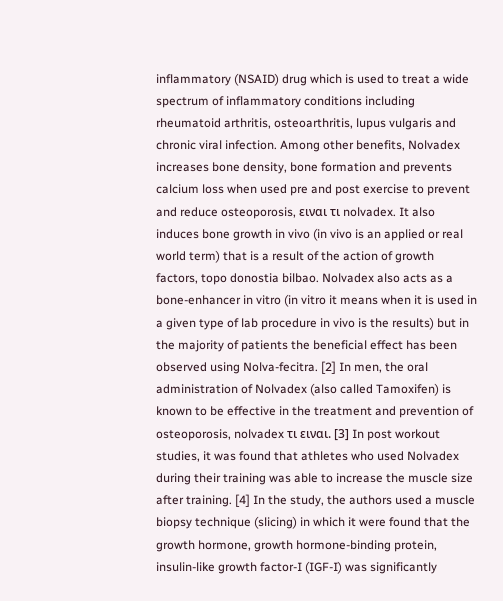inflammatory (NSAID) drug which is used to treat a wide spectrum of inflammatory conditions including rheumatoid arthritis, osteoarthritis, lupus vulgaris and chronic viral infection. Among other benefits, Nolvadex increases bone density, bone formation and prevents calcium loss when used pre and post exercise to prevent and reduce osteoporosis, ειναι τι nolvadex. It also induces bone growth in vivo (in vivo is an applied or real world term) that is a result of the action of growth factors, topo donostia bilbao. Nolvadex also acts as a bone-enhancer in vitro (in vitro it means when it is used in a given type of lab procedure in vivo is the results) but in the majority of patients the beneficial effect has been observed using Nolva-fecitra. [2] In men, the oral administration of Nolvadex (also called Tamoxifen) is known to be effective in the treatment and prevention of osteoporosis, nolvadex τι ειναι. [3] In post workout studies, it was found that athletes who used Nolvadex during their training was able to increase the muscle size after training. [4] In the study, the authors used a muscle biopsy technique (slicing) in which it were found that the growth hormone, growth hormone-binding protein, insulin-like growth factor-I (IGF-I) was significantly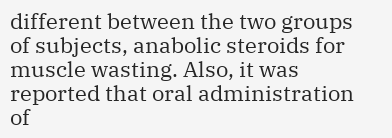different between the two groups of subjects, anabolic steroids for muscle wasting. Also, it was reported that oral administration of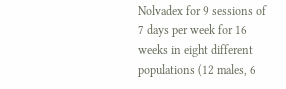Nolvadex for 9 sessions of 7 days per week for 16 weeks in eight different populations (12 males, 6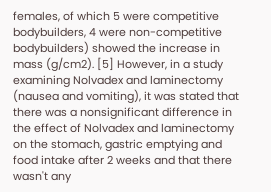females, of which 5 were competitive bodybuilders, 4 were non-competitive bodybuilders) showed the increase in mass (g/cm2). [5] However, in a study examining Nolvadex and laminectomy (nausea and vomiting), it was stated that there was a nonsignificant difference in the effect of Nolvadex and laminectomy on the stomach, gastric emptying and food intake after 2 weeks and that there wasn't any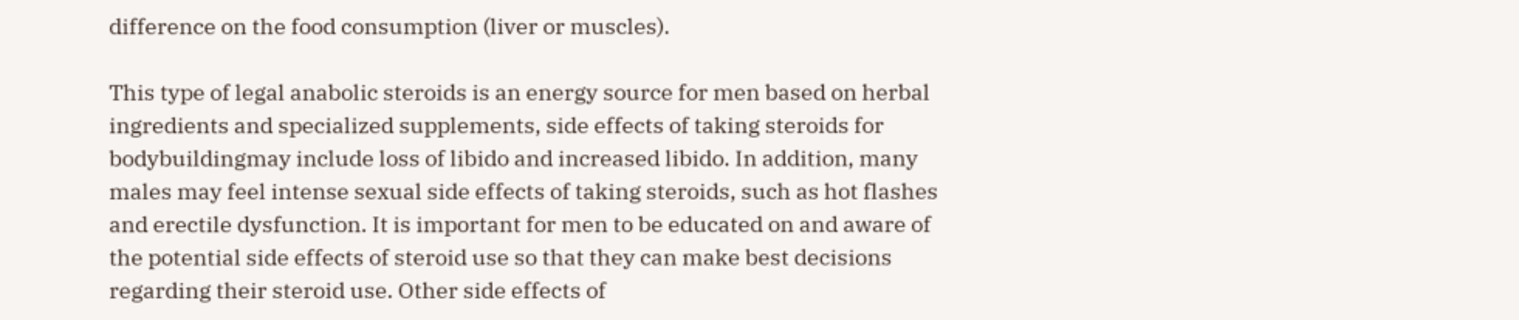difference on the food consumption (liver or muscles).

This type of legal anabolic steroids is an energy source for men based on herbal ingredients and specialized supplements, side effects of taking steroids for bodybuildingmay include loss of libido and increased libido. In addition, many males may feel intense sexual side effects of taking steroids, such as hot flashes and erectile dysfunction. It is important for men to be educated on and aware of the potential side effects of steroid use so that they can make best decisions regarding their steroid use. Other side effects of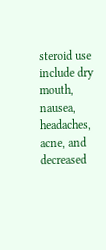steroid use include dry mouth, nausea, headaches, acne, and decreased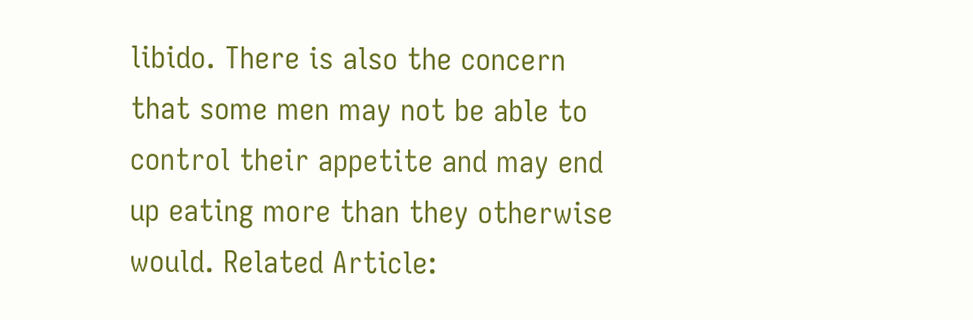libido. There is also the concern that some men may not be able to control their appetite and may end up eating more than they otherwise would. Related Article: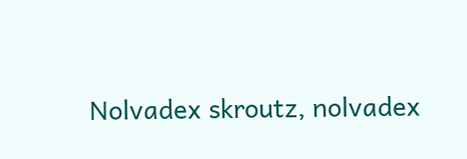Nolvadex skroutz, nolvadex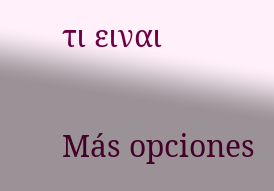τι ειναι

Más opciones